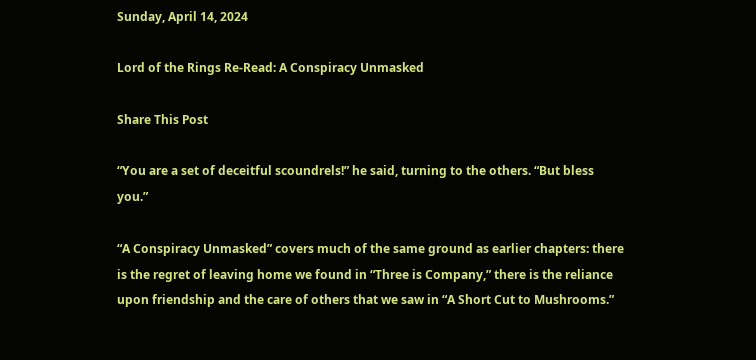Sunday, April 14, 2024

Lord of the Rings Re-Read: A Conspiracy Unmasked

Share This Post

“You are a set of deceitful scoundrels!” he said, turning to the others. “But bless you.”

“A Conspiracy Unmasked” covers much of the same ground as earlier chapters: there is the regret of leaving home we found in “Three is Company,” there is the reliance upon friendship and the care of others that we saw in “A Short Cut to Mushrooms.”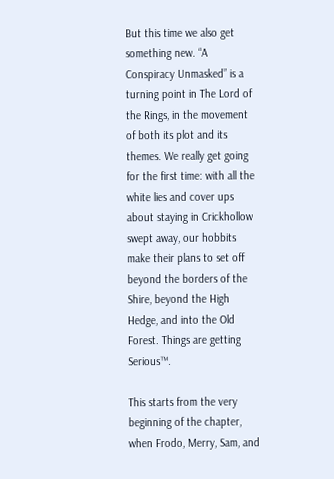But this time we also get something new. “A Conspiracy Unmasked” is a turning point in The Lord of the Rings, in the movement of both its plot and its themes. We really get going for the first time: with all the white lies and cover ups about staying in Crickhollow swept away, our hobbits make their plans to set off beyond the borders of the Shire, beyond the High Hedge, and into the Old Forest. Things are getting Serious™.

This starts from the very beginning of the chapter, when Frodo, Merry, Sam, and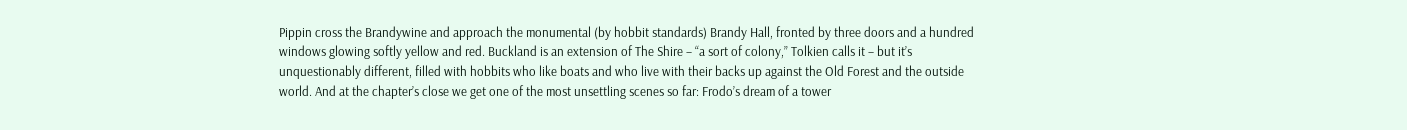Pippin cross the Brandywine and approach the monumental (by hobbit standards) Brandy Hall, fronted by three doors and a hundred windows glowing softly yellow and red. Buckland is an extension of The Shire – “a sort of colony,” Tolkien calls it – but it’s unquestionably different, filled with hobbits who like boats and who live with their backs up against the Old Forest and the outside world. And at the chapter’s close we get one of the most unsettling scenes so far: Frodo’s dream of a tower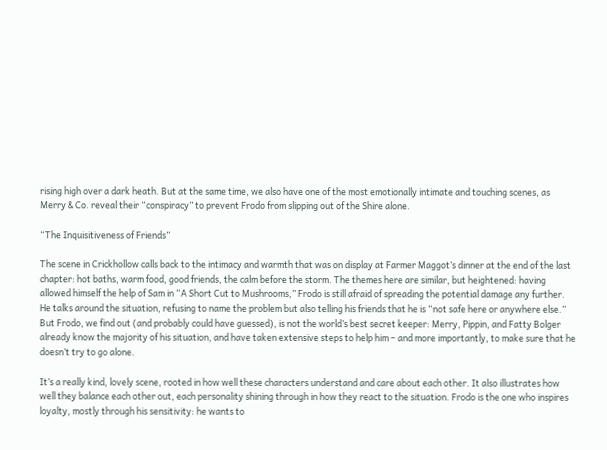rising high over a dark heath. But at the same time, we also have one of the most emotionally intimate and touching scenes, as Merry & Co. reveal their “conspiracy” to prevent Frodo from slipping out of the Shire alone.

“The Inquisitiveness of Friends”

The scene in Crickhollow calls back to the intimacy and warmth that was on display at Farmer Maggot’s dinner at the end of the last chapter: hot baths, warm food, good friends, the calm before the storm. The themes here are similar, but heightened: having allowed himself the help of Sam in “A Short Cut to Mushrooms,” Frodo is still afraid of spreading the potential damage any further. He talks around the situation, refusing to name the problem but also telling his friends that he is “not safe here or anywhere else.” But Frodo, we find out (and probably could have guessed), is not the world’s best secret keeper: Merry, Pippin, and Fatty Bolger already know the majority of his situation, and have taken extensive steps to help him – and more importantly, to make sure that he doesn’t try to go alone.

It’s a really kind, lovely scene, rooted in how well these characters understand and care about each other. It also illustrates how well they balance each other out, each personality shining through in how they react to the situation. Frodo is the one who inspires loyalty, mostly through his sensitivity: he wants to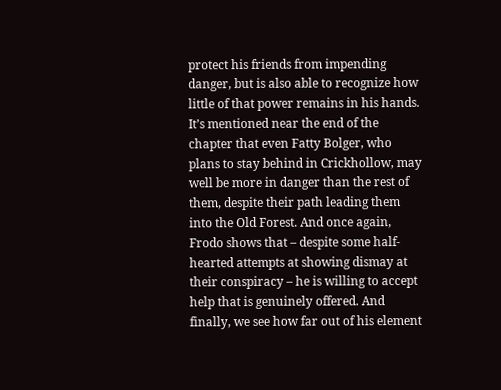protect his friends from impending danger, but is also able to recognize how little of that power remains in his hands. It’s mentioned near the end of the chapter that even Fatty Bolger, who plans to stay behind in Crickhollow, may well be more in danger than the rest of them, despite their path leading them into the Old Forest. And once again, Frodo shows that – despite some half-hearted attempts at showing dismay at their conspiracy – he is willing to accept help that is genuinely offered. And finally, we see how far out of his element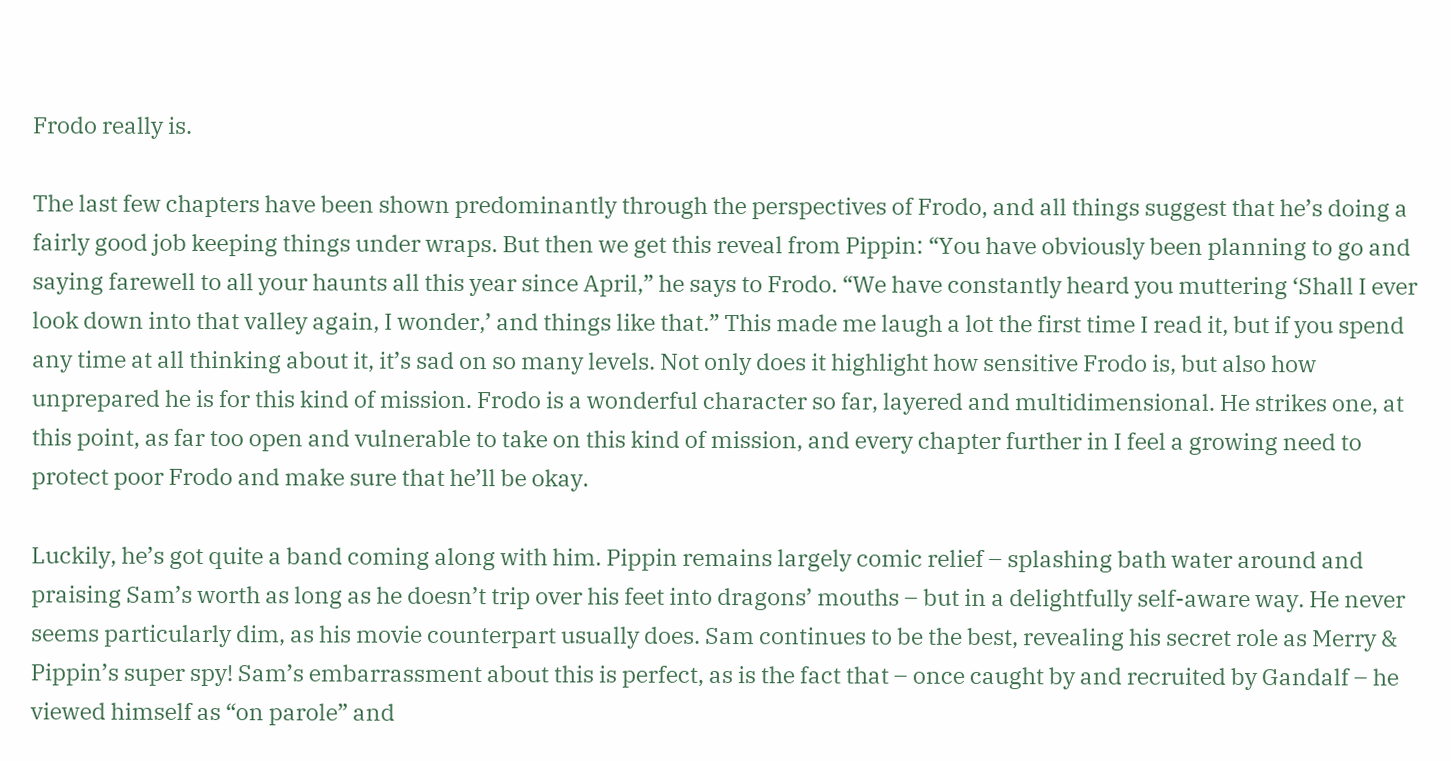Frodo really is.

The last few chapters have been shown predominantly through the perspectives of Frodo, and all things suggest that he’s doing a fairly good job keeping things under wraps. But then we get this reveal from Pippin: “You have obviously been planning to go and saying farewell to all your haunts all this year since April,” he says to Frodo. “We have constantly heard you muttering ‘Shall I ever look down into that valley again, I wonder,’ and things like that.” This made me laugh a lot the first time I read it, but if you spend any time at all thinking about it, it’s sad on so many levels. Not only does it highlight how sensitive Frodo is, but also how unprepared he is for this kind of mission. Frodo is a wonderful character so far, layered and multidimensional. He strikes one, at this point, as far too open and vulnerable to take on this kind of mission, and every chapter further in I feel a growing need to protect poor Frodo and make sure that he’ll be okay.

Luckily, he’s got quite a band coming along with him. Pippin remains largely comic relief – splashing bath water around and praising Sam’s worth as long as he doesn’t trip over his feet into dragons’ mouths – but in a delightfully self-aware way. He never seems particularly dim, as his movie counterpart usually does. Sam continues to be the best, revealing his secret role as Merry & Pippin’s super spy! Sam’s embarrassment about this is perfect, as is the fact that – once caught by and recruited by Gandalf – he viewed himself as “on parole” and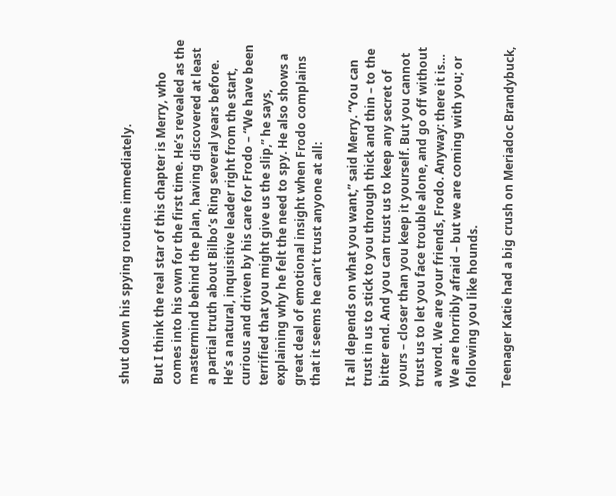shut down his spying routine immediately.

But I think the real star of this chapter is Merry, who comes into his own for the first time. He’s revealed as the mastermind behind the plan, having discovered at least a partial truth about Bilbo’s Ring several years before. He’s a natural, inquisitive leader right from the start, curious and driven by his care for Frodo – “We have been terrified that you might give us the slip,” he says, explaining why he felt the need to spy. He also shows a great deal of emotional insight when Frodo complains that it seems he can’t trust anyone at all:

It all depends on what you want,” said Merry. “You can trust in us to stick to you through thick and thin – to the bitter end. And you can trust us to keep any secret of yours – closer than you keep it yourself. But you cannot trust us to let you face trouble alone, and go off without a word. We are your friends, Frodo. Anyway: there it is… We are horribly afraid – but we are coming with you; or following you like hounds.

Teenager Katie had a big crush on Meriadoc Brandybuck,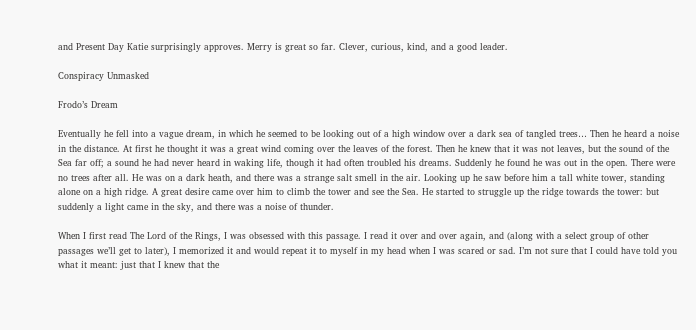and Present Day Katie surprisingly approves. Merry is great so far. Clever, curious, kind, and a good leader.

Conspiracy Unmasked

Frodo’s Dream

Eventually he fell into a vague dream, in which he seemed to be looking out of a high window over a dark sea of tangled trees… Then he heard a noise in the distance. At first he thought it was a great wind coming over the leaves of the forest. Then he knew that it was not leaves, but the sound of the Sea far off; a sound he had never heard in waking life, though it had often troubled his dreams. Suddenly he found he was out in the open. There were no trees after all. He was on a dark heath, and there was a strange salt smell in the air. Looking up he saw before him a tall white tower, standing alone on a high ridge. A great desire came over him to climb the tower and see the Sea. He started to struggle up the ridge towards the tower: but suddenly a light came in the sky, and there was a noise of thunder.

When I first read The Lord of the Rings, I was obsessed with this passage. I read it over and over again, and (along with a select group of other passages we’ll get to later), I memorized it and would repeat it to myself in my head when I was scared or sad. I’m not sure that I could have told you what it meant: just that I knew that the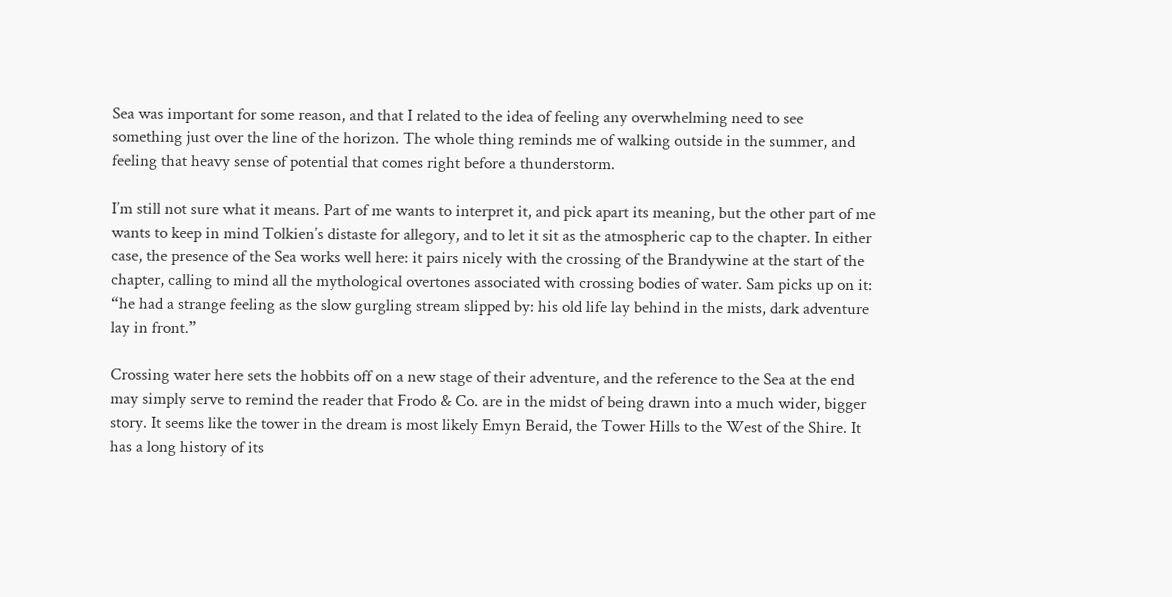Sea was important for some reason, and that I related to the idea of feeling any overwhelming need to see something just over the line of the horizon. The whole thing reminds me of walking outside in the summer, and feeling that heavy sense of potential that comes right before a thunderstorm.

I’m still not sure what it means. Part of me wants to interpret it, and pick apart its meaning, but the other part of me wants to keep in mind Tolkien’s distaste for allegory, and to let it sit as the atmospheric cap to the chapter. In either case, the presence of the Sea works well here: it pairs nicely with the crossing of the Brandywine at the start of the chapter, calling to mind all the mythological overtones associated with crossing bodies of water. Sam picks up on it: “he had a strange feeling as the slow gurgling stream slipped by: his old life lay behind in the mists, dark adventure lay in front.”

Crossing water here sets the hobbits off on a new stage of their adventure, and the reference to the Sea at the end may simply serve to remind the reader that Frodo & Co. are in the midst of being drawn into a much wider, bigger story. It seems like the tower in the dream is most likely Emyn Beraid, the Tower Hills to the West of the Shire. It has a long history of its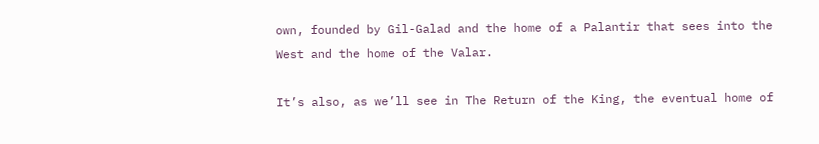own, founded by Gil-Galad and the home of a Palantir that sees into the West and the home of the Valar.

It’s also, as we’ll see in The Return of the King, the eventual home of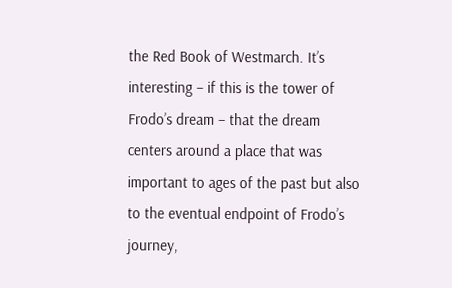the Red Book of Westmarch. It’s interesting – if this is the tower of Frodo’s dream – that the dream centers around a place that was important to ages of the past but also to the eventual endpoint of Frodo’s journey,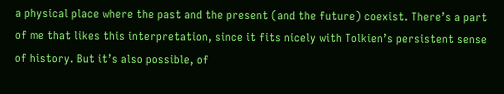a physical place where the past and the present (and the future) coexist. There’s a part of me that likes this interpretation, since it fits nicely with Tolkien’s persistent sense of history. But it’s also possible, of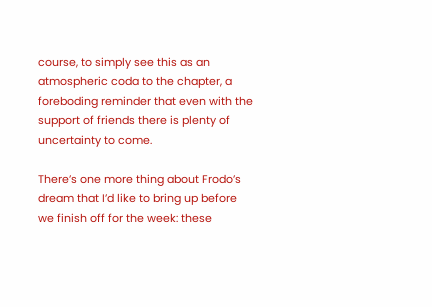course, to simply see this as an atmospheric coda to the chapter, a foreboding reminder that even with the support of friends there is plenty of uncertainty to come.

There’s one more thing about Frodo’s dream that I’d like to bring up before we finish off for the week: these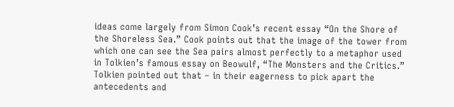ideas come largely from Simon Cook’s recent essay “On the Shore of the Shoreless Sea.” Cook points out that the image of the tower from which one can see the Sea pairs almost perfectly to a metaphor used in Tolkien’s famous essay on Beowulf, “The Monsters and the Critics.” Tolkien pointed out that – in their eagerness to pick apart the antecedents and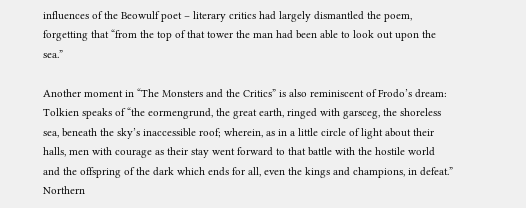influences of the Beowulf poet – literary critics had largely dismantled the poem, forgetting that “from the top of that tower the man had been able to look out upon the sea.”

Another moment in “The Monsters and the Critics” is also reminiscent of Frodo’s dream: Tolkien speaks of “the eormengrund, the great earth, ringed with garsceg, the shoreless sea, beneath the sky’s inaccessible roof; wherein, as in a little circle of light about their halls, men with courage as their stay went forward to that battle with the hostile world and the offspring of the dark which ends for all, even the kings and champions, in defeat.” Northern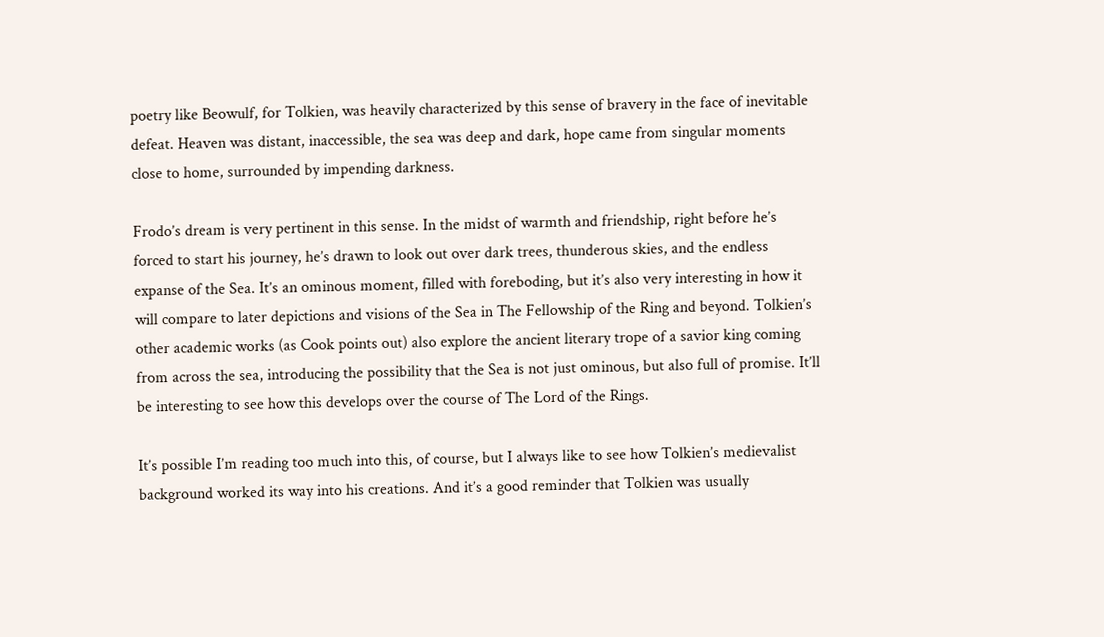poetry like Beowulf, for Tolkien, was heavily characterized by this sense of bravery in the face of inevitable defeat. Heaven was distant, inaccessible, the sea was deep and dark, hope came from singular moments close to home, surrounded by impending darkness.

Frodo’s dream is very pertinent in this sense. In the midst of warmth and friendship, right before he’s forced to start his journey, he’s drawn to look out over dark trees, thunderous skies, and the endless expanse of the Sea. It’s an ominous moment, filled with foreboding, but it’s also very interesting in how it will compare to later depictions and visions of the Sea in The Fellowship of the Ring and beyond. Tolkien’s other academic works (as Cook points out) also explore the ancient literary trope of a savior king coming from across the sea, introducing the possibility that the Sea is not just ominous, but also full of promise. It’ll be interesting to see how this develops over the course of The Lord of the Rings.

It’s possible I’m reading too much into this, of course, but I always like to see how Tolkien’s medievalist background worked its way into his creations. And it’s a good reminder that Tolkien was usually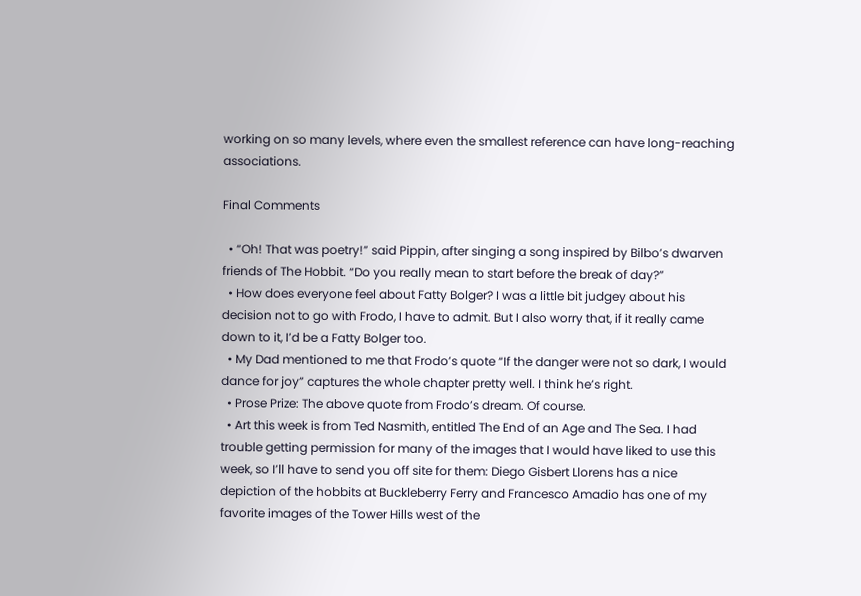working on so many levels, where even the smallest reference can have long-reaching associations.

Final Comments

  • “Oh! That was poetry!” said Pippin, after singing a song inspired by Bilbo’s dwarven friends of The Hobbit. “Do you really mean to start before the break of day?”
  • How does everyone feel about Fatty Bolger? I was a little bit judgey about his decision not to go with Frodo, I have to admit. But I also worry that, if it really came down to it, I’d be a Fatty Bolger too.
  • My Dad mentioned to me that Frodo’s quote “If the danger were not so dark, I would dance for joy” captures the whole chapter pretty well. I think he’s right.
  • Prose Prize: The above quote from Frodo’s dream. Of course.
  • Art this week is from Ted Nasmith, entitled The End of an Age and The Sea. I had trouble getting permission for many of the images that I would have liked to use this week, so I’ll have to send you off site for them: Diego Gisbert Llorens has a nice depiction of the hobbits at Buckleberry Ferry and Francesco Amadio has one of my favorite images of the Tower Hills west of the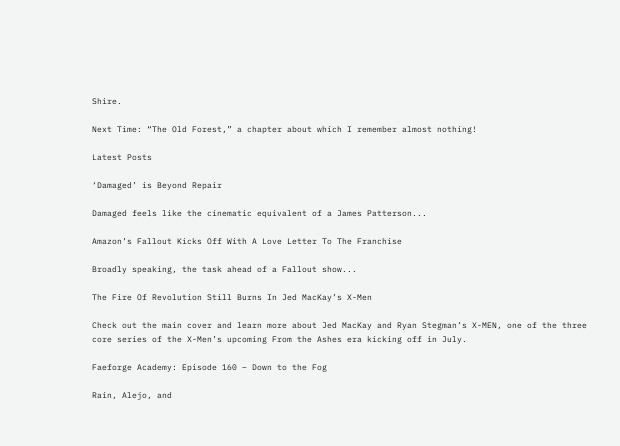Shire.

Next Time: “The Old Forest,” a chapter about which I remember almost nothing!

Latest Posts

‘Damaged’ is Beyond Repair

Damaged feels like the cinematic equivalent of a James Patterson...

Amazon’s Fallout Kicks Off With A Love Letter To The Franchise

Broadly speaking, the task ahead of a Fallout show...

The Fire Of Revolution Still Burns In Jed MacKay’s X-Men

Check out the main cover and learn more about Jed MacKay and Ryan Stegman’s X-MEN, one of the three core series of the X-Men’s upcoming From the Ashes era kicking off in July.

Faeforge Academy: Episode 160 – Down to the Fog

Rain, Alejo, and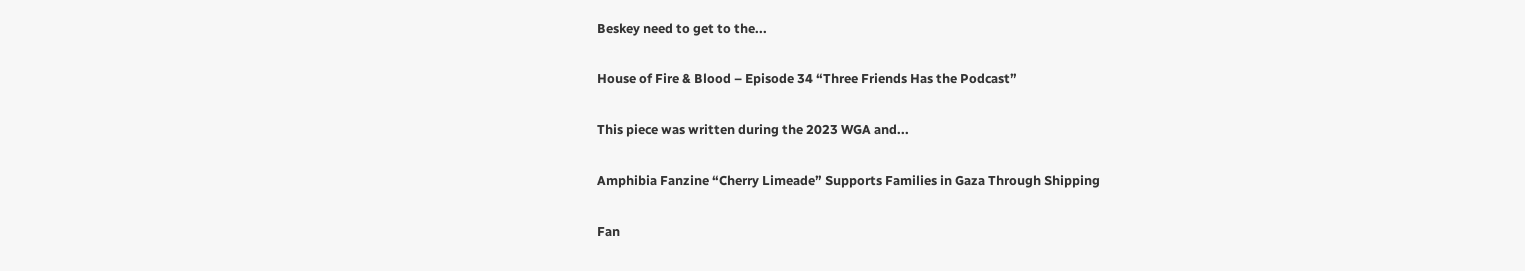Beskey need to get to the...

House of Fire & Blood – Episode 34 “Three Friends Has the Podcast”

This piece was written during the 2023 WGA and...

Amphibia Fanzine “Cherry Limeade” Supports Families in Gaza Through Shipping

Fan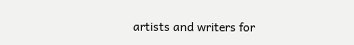artists and writers for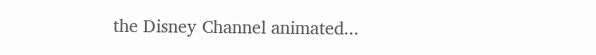the Disney Channel animated...